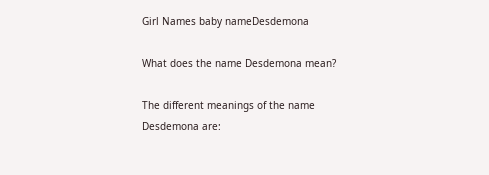Girl Names baby nameDesdemona

What does the name Desdemona mean?

The different meanings of the name Desdemona are: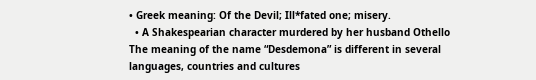• Greek meaning: Of the Devil; Ill*fated one; misery.
  • A Shakespearian character murdered by her husband Othello
The meaning of the name “Desdemona” is different in several languages, countries and cultures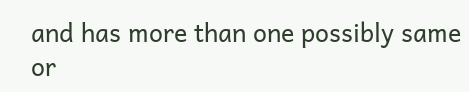and has more than one possibly same or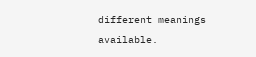different meanings available.